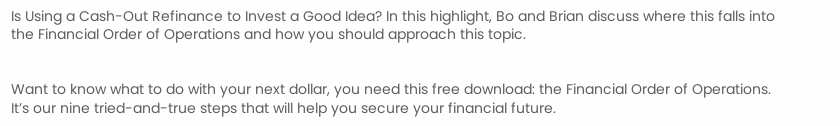Is Using a Cash-Out Refinance to Invest a Good Idea? In this highlight, Bo and Brian discuss where this falls into the Financial Order of Operations and how you should approach this topic.


Want to know what to do with your next dollar, you need this free download: the Financial Order of Operations. It’s our nine tried-and-true steps that will help you secure your financial future.